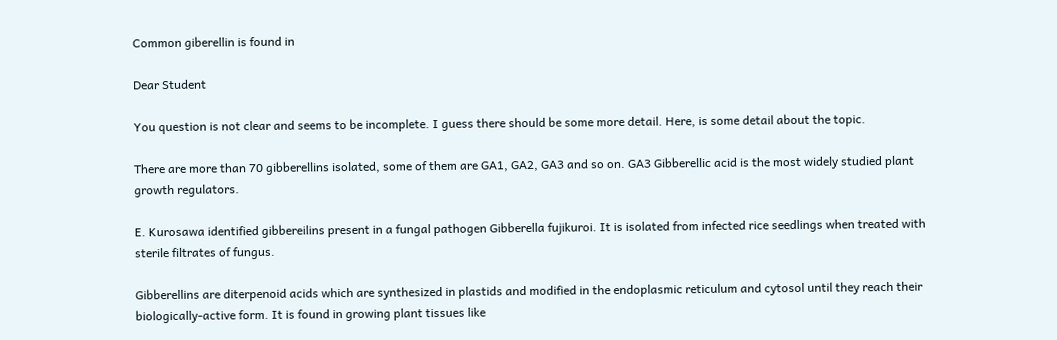Common giberellin is found in

Dear Student

You question is not clear and seems to be incomplete. I guess there should be some more detail. Here, is some detail about the topic.

There are more than 70 gibberellins isolated, some of them are GA1, GA2, GA3 and so on. GA3 Gibberellic acid is the most widely studied plant growth regulators.

E. Kurosawa identified gibbereilins present in a fungal pathogen Gibberella fujikuroi. It is isolated from infected rice seedlings when treated with sterile filtrates of fungus.

Gibberellins are diterpenoid acids which are synthesized in plastids and modified in the endoplasmic reticulum and cytosol until they reach their biologically-active form. It is found in growing plant tissues like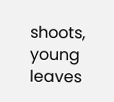shoots, young leaves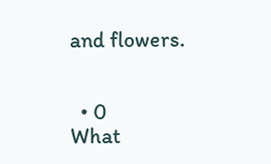and flowers.


  • 0
What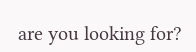are you looking for?